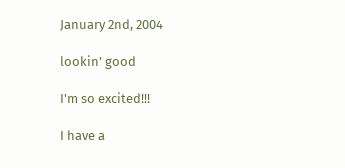January 2nd, 2004

lookin' good

I'm so excited!!!

I have a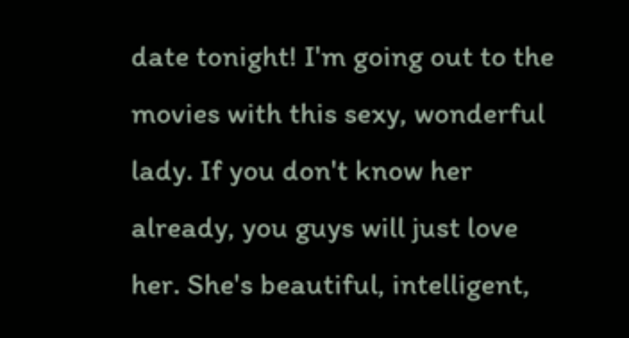date tonight! I'm going out to the movies with this sexy, wonderful lady. If you don't know her already, you guys will just love her. She's beautiful, intelligent,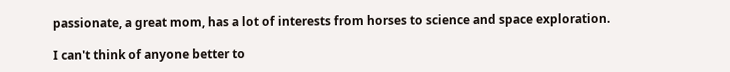passionate, a great mom, has a lot of interests from horses to science and space exploration.

I can't think of anyone better to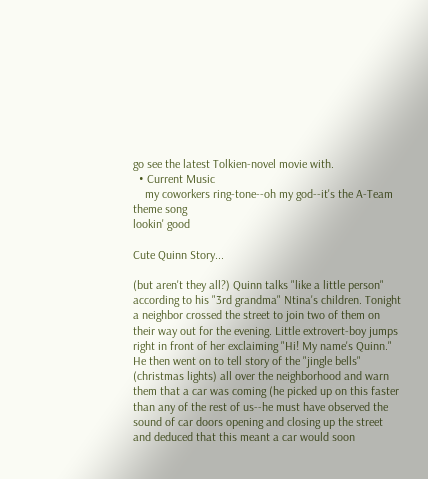go see the latest Tolkien-novel movie with.
  • Current Music
    my coworkers ring-tone--oh my god--it's the A-Team theme song
lookin' good

Cute Quinn Story...

(but aren't they all?) Quinn talks "like a little person" according to his "3rd grandma" Ntina's children. Tonight a neighbor crossed the street to join two of them on their way out for the evening. Little extrovert-boy jumps right in front of her exclaiming "Hi! My name's Quinn." He then went on to tell story of the "jingle bells" (christmas lights) all over the neighborhood and warn them that a car was coming (he picked up on this faster than any of the rest of us--he must have observed the sound of car doors opening and closing up the street and deduced that this meant a car would soon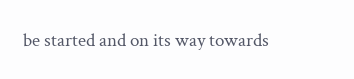be started and on its way towards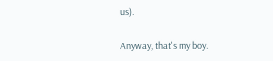us).

Anyway, that's my boy.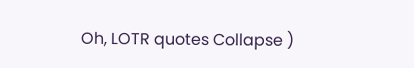Oh, LOTR quotes Collapse )